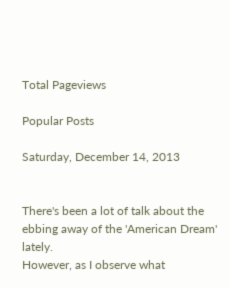Total Pageviews

Popular Posts

Saturday, December 14, 2013


There's been a lot of talk about the ebbing away of the 'American Dream' lately.
However, as I observe what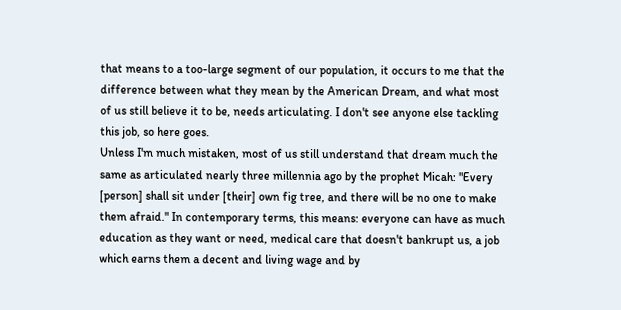that means to a too-large segment of our population, it occurs to me that the difference between what they mean by the American Dream, and what most of us still believe it to be, needs articulating. I don't see anyone else tackling this job, so here goes.
Unless I'm much mistaken, most of us still understand that dream much the same as articulated nearly three millennia ago by the prophet Micah: "Every [person] shall sit under [their] own fig tree, and there will be no one to make them afraid." In contemporary terms, this means: everyone can have as much education as they want or need, medical care that doesn't bankrupt us, a job which earns them a decent and living wage and by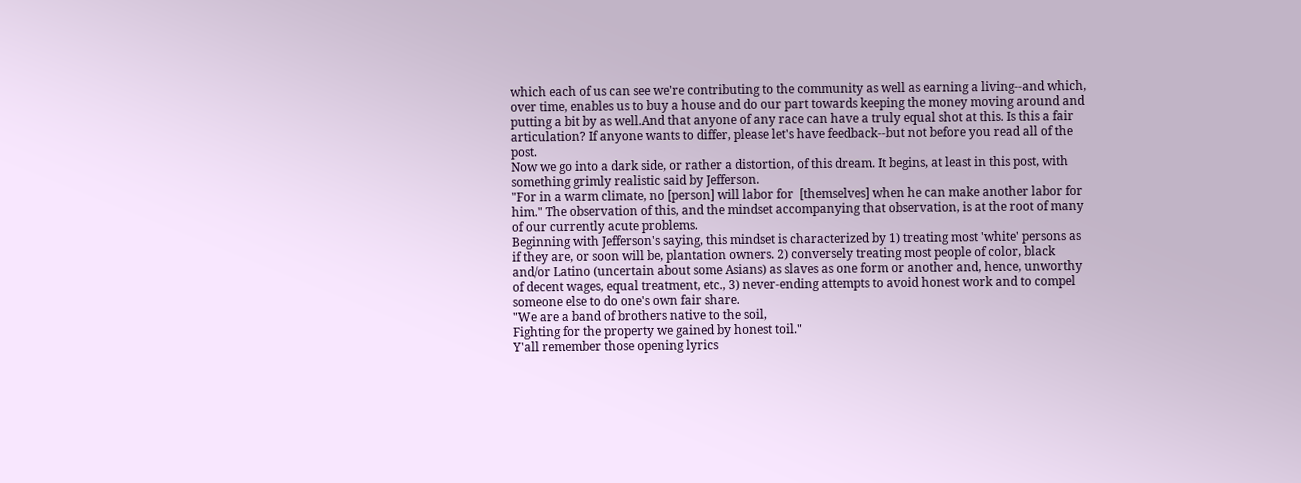which each of us can see we're contributing to the community as well as earning a living--and which, over time, enables us to buy a house and do our part towards keeping the money moving around and putting a bit by as well.And that anyone of any race can have a truly equal shot at this. Is this a fair articulation? If anyone wants to differ, please let's have feedback--but not before you read all of the post.
Now we go into a dark side, or rather a distortion, of this dream. It begins, at least in this post, with something grimly realistic said by Jefferson.
"For in a warm climate, no [person] will labor for  [themselves] when he can make another labor for him." The observation of this, and the mindset accompanying that observation, is at the root of many of our currently acute problems.
Beginning with Jefferson's saying, this mindset is characterized by 1) treating most 'white' persons as if they are, or soon will be, plantation owners. 2) conversely treating most people of color, black and/or Latino (uncertain about some Asians) as slaves as one form or another and, hence, unworthy of decent wages, equal treatment, etc., 3) never-ending attempts to avoid honest work and to compel someone else to do one's own fair share.
"We are a band of brothers native to the soil,
Fighting for the property we gained by honest toil."
Y'all remember those opening lyrics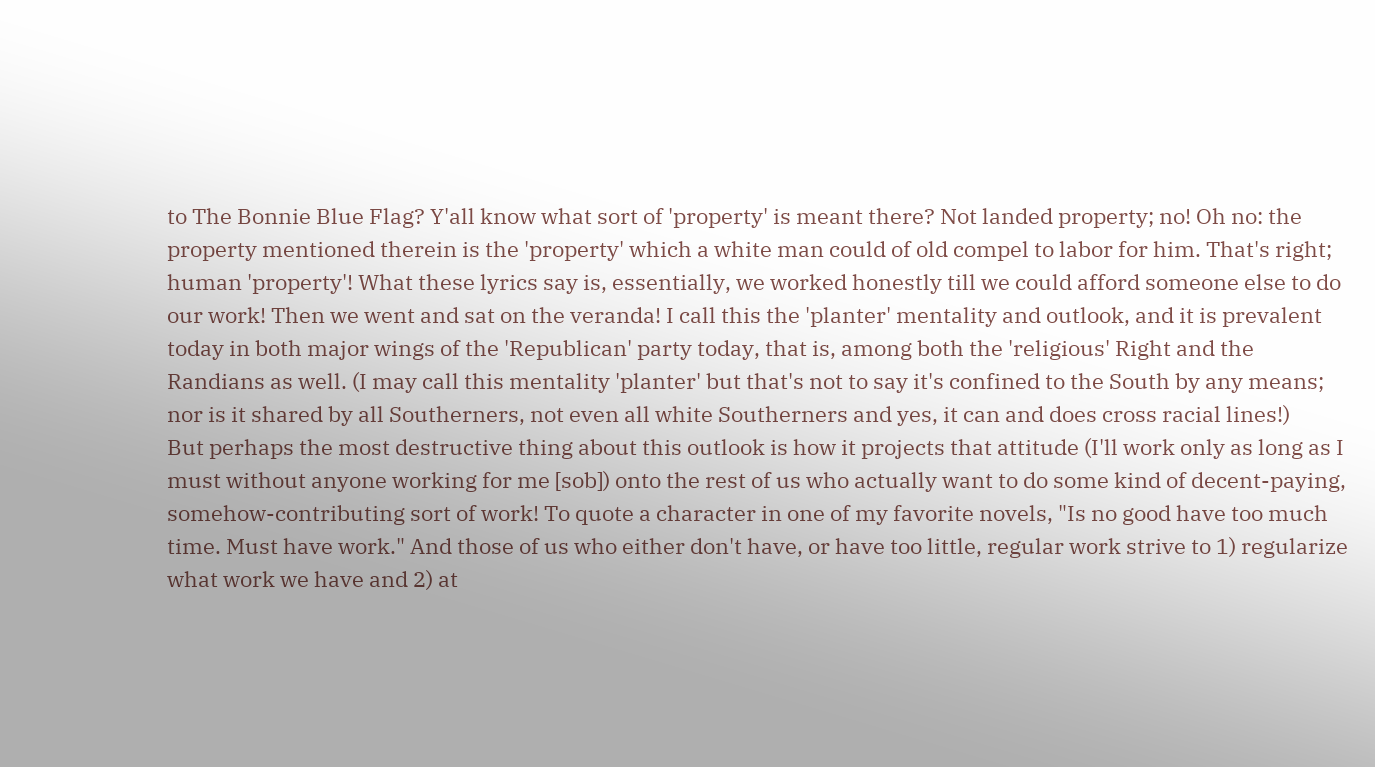to The Bonnie Blue Flag? Y'all know what sort of 'property' is meant there? Not landed property; no! Oh no: the property mentioned therein is the 'property' which a white man could of old compel to labor for him. That's right; human 'property'! What these lyrics say is, essentially, we worked honestly till we could afford someone else to do our work! Then we went and sat on the veranda! I call this the 'planter' mentality and outlook, and it is prevalent today in both major wings of the 'Republican' party today, that is, among both the 'religious' Right and the Randians as well. (I may call this mentality 'planter' but that's not to say it's confined to the South by any means; nor is it shared by all Southerners, not even all white Southerners and yes, it can and does cross racial lines!)
But perhaps the most destructive thing about this outlook is how it projects that attitude (I'll work only as long as I must without anyone working for me [sob]) onto the rest of us who actually want to do some kind of decent-paying, somehow-contributing sort of work! To quote a character in one of my favorite novels, "Is no good have too much time. Must have work." And those of us who either don't have, or have too little, regular work strive to 1) regularize what work we have and 2) at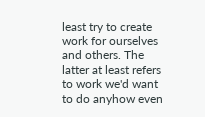least try to create work for ourselves and others. The latter at least refers to work we'd want to do anyhow even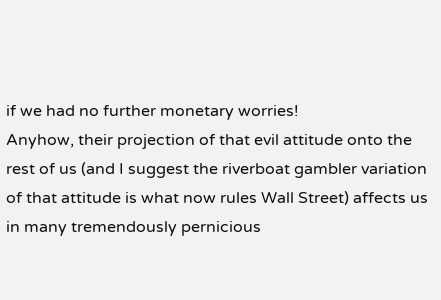if we had no further monetary worries!
Anyhow, their projection of that evil attitude onto the rest of us (and I suggest the riverboat gambler variation of that attitude is what now rules Wall Street) affects us in many tremendously pernicious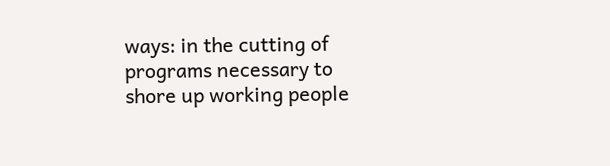ways: in the cutting of programs necessary to shore up working people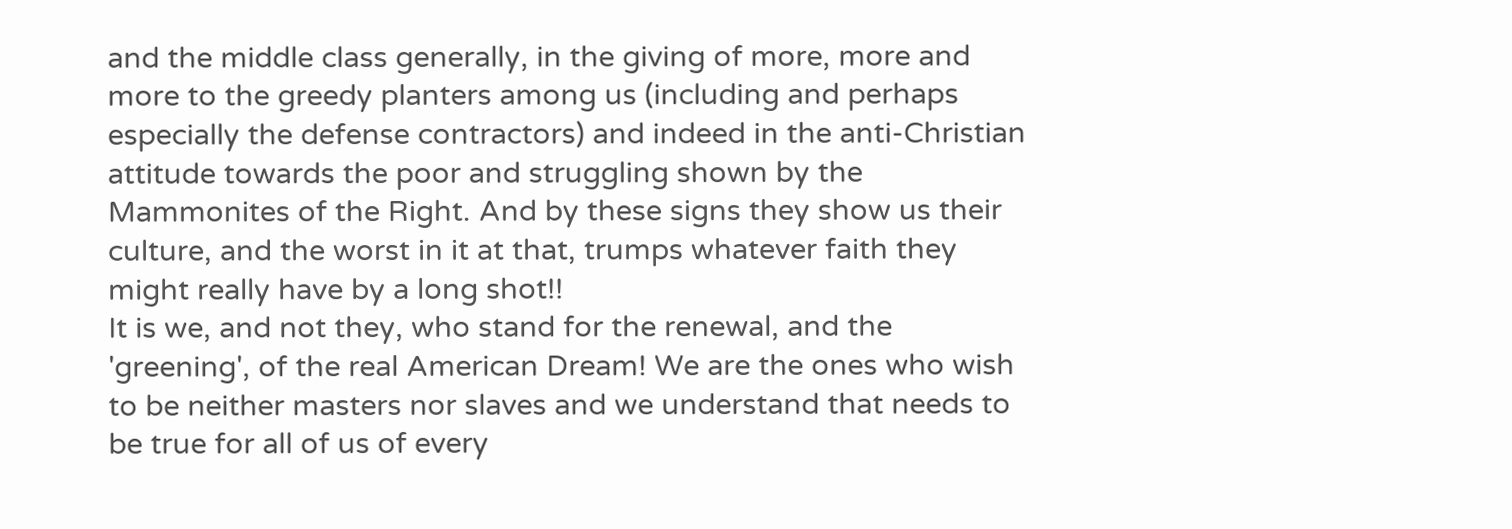and the middle class generally, in the giving of more, more and more to the greedy planters among us (including and perhaps especially the defense contractors) and indeed in the anti-Christian attitude towards the poor and struggling shown by the Mammonites of the Right. And by these signs they show us their culture, and the worst in it at that, trumps whatever faith they might really have by a long shot!!
It is we, and not they, who stand for the renewal, and the 'greening', of the real American Dream! We are the ones who wish to be neither masters nor slaves and we understand that needs to be true for all of us of every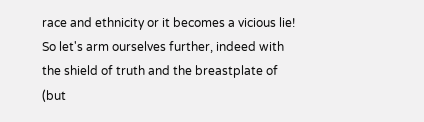race and ethnicity or it becomes a vicious lie! So let's arm ourselves further, indeed with the shield of truth and the breastplate of (but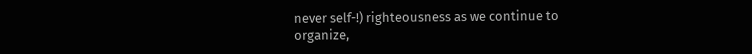never self-!) righteousness as we continue to organize,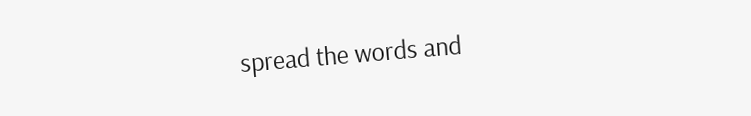spread the words and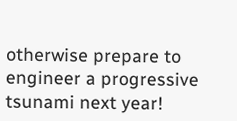otherwise prepare to engineer a progressive tsunami next year!